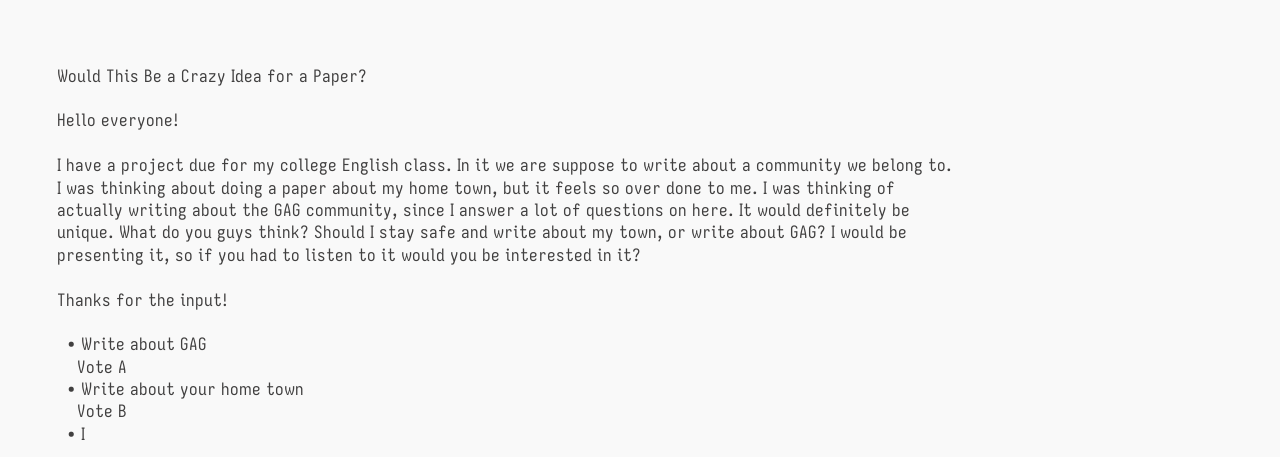Would This Be a Crazy Idea for a Paper?

Hello everyone!

I have a project due for my college English class. In it we are suppose to write about a community we belong to. I was thinking about doing a paper about my home town, but it feels so over done to me. I was thinking of actually writing about the GAG community, since I answer a lot of questions on here. It would definitely be unique. What do you guys think? Should I stay safe and write about my town, or write about GAG? I would be presenting it, so if you had to listen to it would you be interested in it?

Thanks for the input!

  • Write about GAG
    Vote A
  • Write about your home town
    Vote B
  • I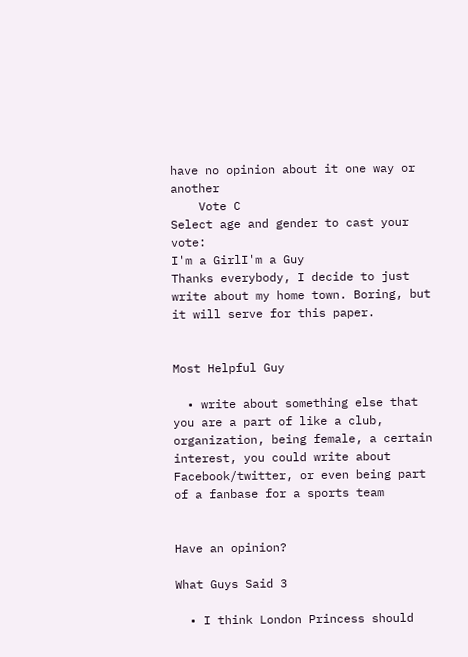have no opinion about it one way or another
    Vote C
Select age and gender to cast your vote:
I'm a GirlI'm a Guy
Thanks everybody, I decide to just write about my home town. Boring, but it will serve for this paper.


Most Helpful Guy

  • write about something else that you are a part of like a club, organization, being female, a certain interest, you could write about Facebook/twitter, or even being part of a fanbase for a sports team


Have an opinion?

What Guys Said 3

  • I think London Princess should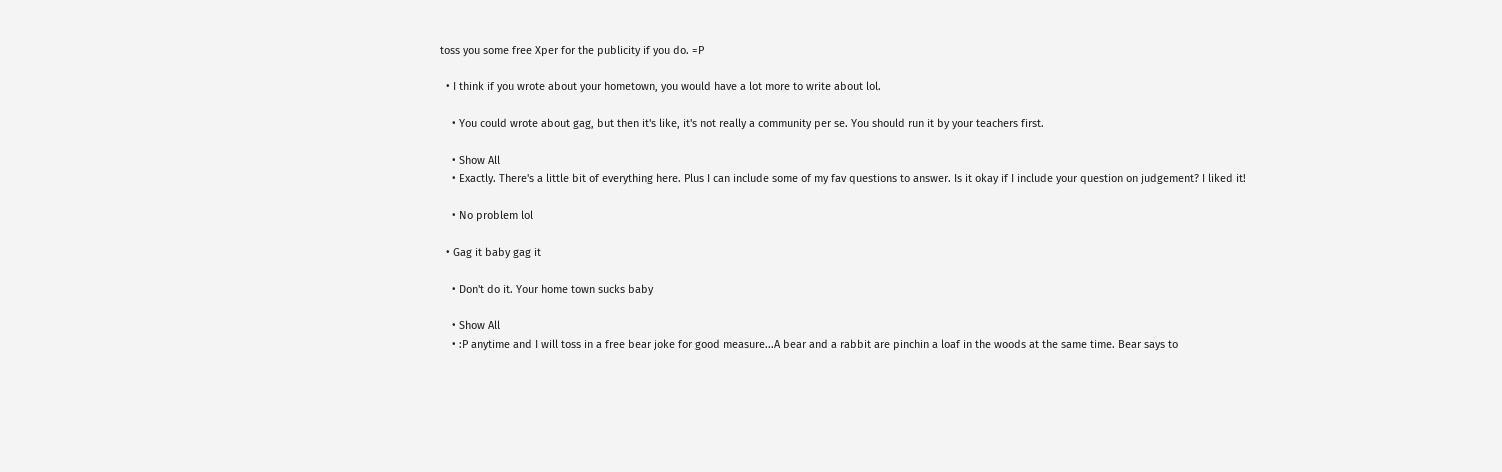toss you some free Xper for the publicity if you do. =P

  • I think if you wrote about your hometown, you would have a lot more to write about lol.

    • You could wrote about gag, but then it's like, it's not really a community per se. You should run it by your teachers first.

    • Show All
    • Exactly. There's a little bit of everything here. Plus I can include some of my fav questions to answer. Is it okay if I include your question on judgement? I liked it!

    • No problem lol

  • Gag it baby gag it

    • Don't do it. Your home town sucks baby

    • Show All
    • :P anytime and I will toss in a free bear joke for good measure...A bear and a rabbit are pinchin a loaf in the woods at the same time. Bear says to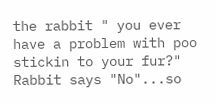the rabbit " you ever have a problem with poo stickin to your fur?" Rabbit says "No"...so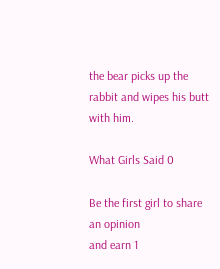the bear picks up the rabbit and wipes his butt with him.

What Girls Said 0

Be the first girl to share an opinion
and earn 1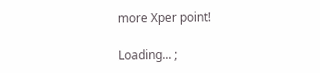more Xper point!

Loading... ;